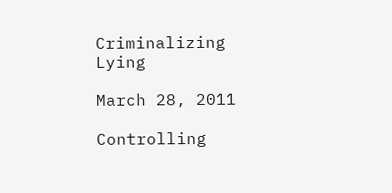Criminalizing Lying

March 28, 2011

Controlling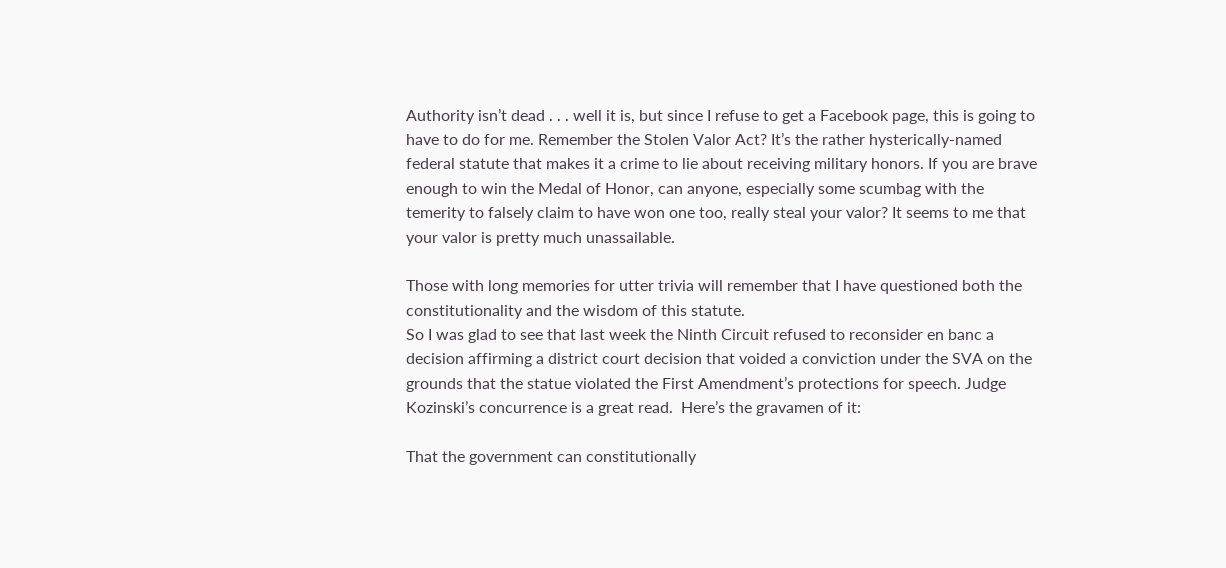Authority isn’t dead . . . well it is, but since I refuse to get a Facebook page, this is going to have to do for me. Remember the Stolen Valor Act? It’s the rather hysterically-named federal statute that makes it a crime to lie about receiving military honors. If you are brave enough to win the Medal of Honor, can anyone, especially some scumbag with the temerity to falsely claim to have won one too, really steal your valor? It seems to me that your valor is pretty much unassailable.

Those with long memories for utter trivia will remember that I have questioned both the constitutionality and the wisdom of this statute.
So I was glad to see that last week the Ninth Circuit refused to reconsider en banc a decision affirming a district court decision that voided a conviction under the SVA on the grounds that the statue violated the First Amendment’s protections for speech. Judge Kozinski’s concurrence is a great read.  Here’s the gravamen of it:

That the government can constitutionally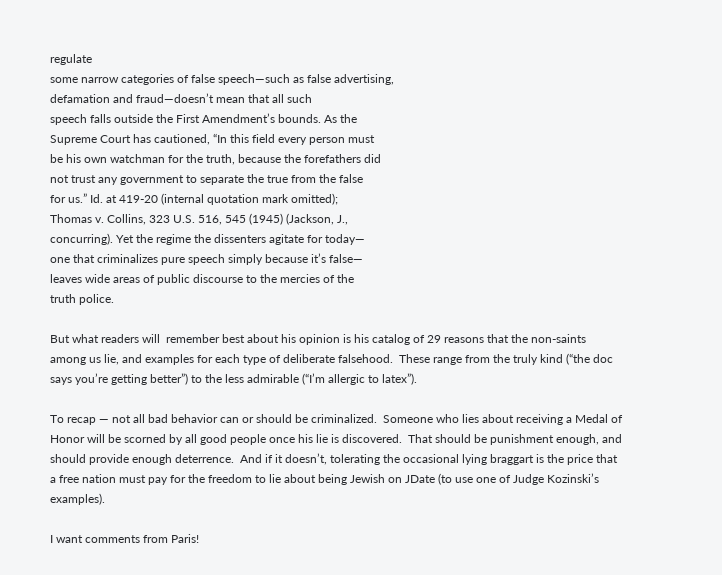regulate
some narrow categories of false speech—such as false advertising,
defamation and fraud—doesn’t mean that all such
speech falls outside the First Amendment’s bounds. As the
Supreme Court has cautioned, “In this field every person must
be his own watchman for the truth, because the forefathers did
not trust any government to separate the true from the false
for us.” Id. at 419-20 (internal quotation mark omitted);
Thomas v. Collins, 323 U.S. 516, 545 (1945) (Jackson, J.,
concurring). Yet the regime the dissenters agitate for today—
one that criminalizes pure speech simply because it’s false—
leaves wide areas of public discourse to the mercies of the
truth police.

But what readers will  remember best about his opinion is his catalog of 29 reasons that the non-saints among us lie, and examples for each type of deliberate falsehood.  These range from the truly kind (“the doc says you’re getting better”) to the less admirable (“I’m allergic to latex”).

To recap — not all bad behavior can or should be criminalized.  Someone who lies about receiving a Medal of Honor will be scorned by all good people once his lie is discovered.  That should be punishment enough, and should provide enough deterrence.  And if it doesn’t, tolerating the occasional lying braggart is the price that a free nation must pay for the freedom to lie about being Jewish on JDate (to use one of Judge Kozinski’s examples).

I want comments from Paris!